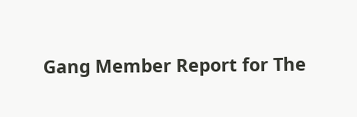Gang Member Report for The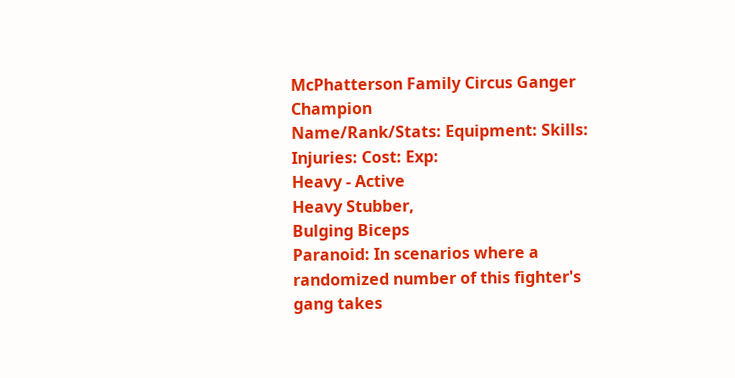McPhatterson Family Circus Ganger Champion
Name/Rank/Stats: Equipment: Skills: Injuries: Cost: Exp:
Heavy - Active
Heavy Stubber,
Bulging Biceps
Paranoid: In scenarios where a randomized number of this fighter's
gang takes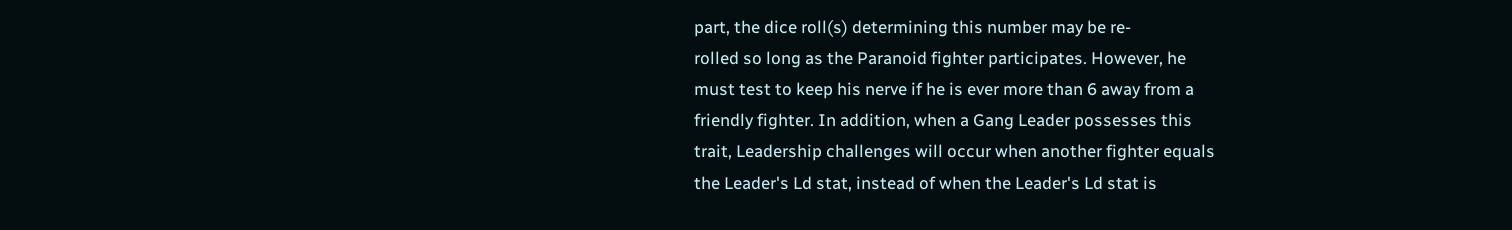part, the dice roll(s) determining this number may be re-
rolled so long as the Paranoid fighter participates. However, he
must test to keep his nerve if he is ever more than 6 away from a
friendly fighter. In addition, when a Gang Leader possesses this
trait, Leadership challenges will occur when another fighter equals
the Leader's Ld stat, instead of when the Leader's Ld stat is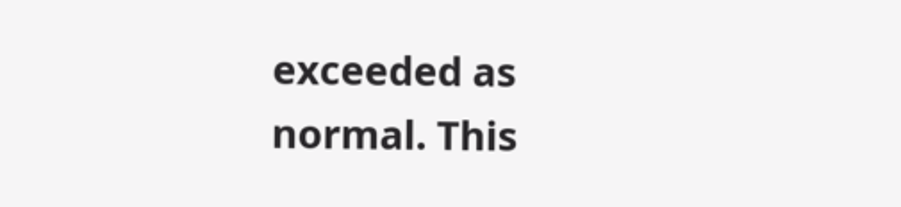exceeded as normal. This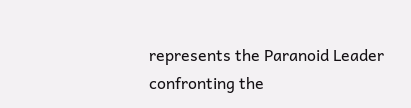represents the Paranoid Leader
confronting the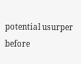potential usurper before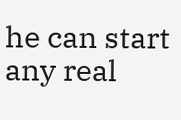he can start any real